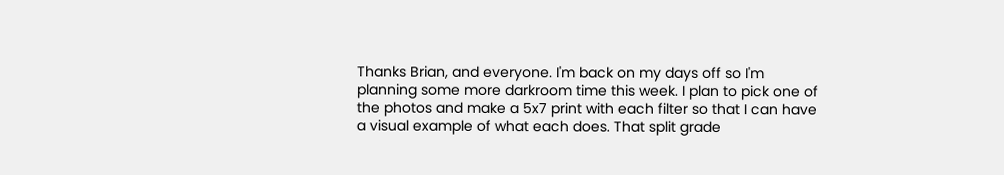Thanks Brian, and everyone. I'm back on my days off so I'm planning some more darkroom time this week. I plan to pick one of the photos and make a 5x7 print with each filter so that I can have a visual example of what each does. That split grade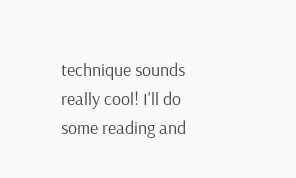technique sounds really cool! I'll do some reading and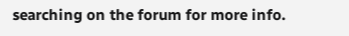searching on the forum for more info.